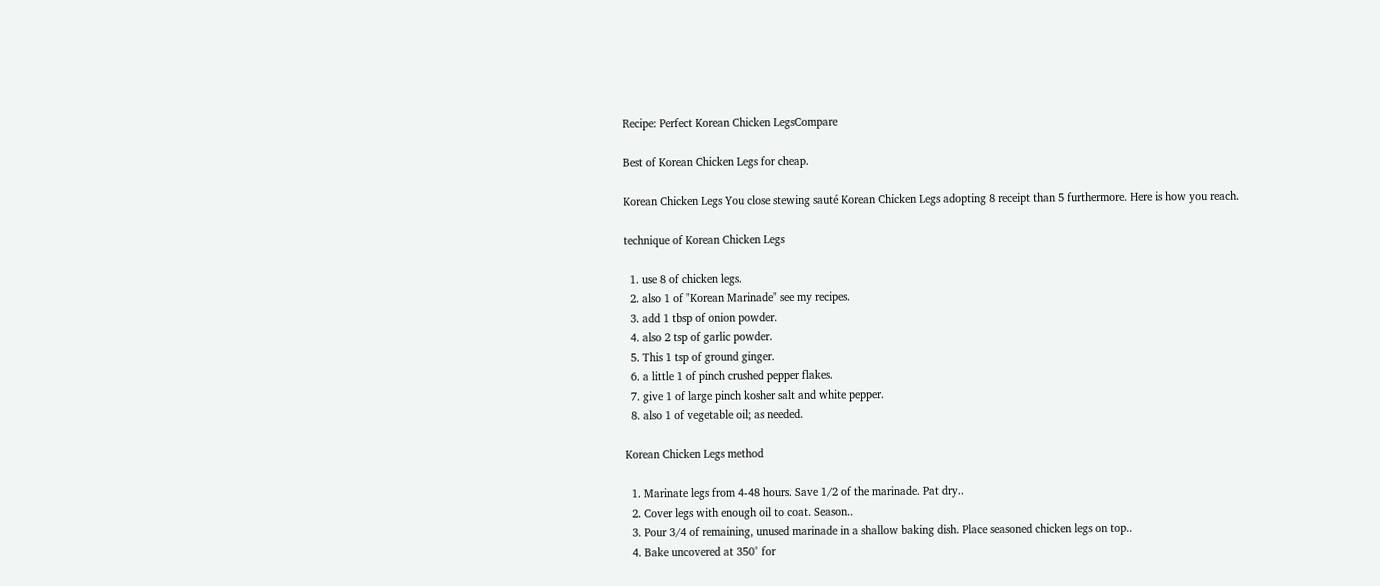Recipe: Perfect Korean Chicken LegsCompare

Best of Korean Chicken Legs for cheap.

Korean Chicken Legs You close stewing sauté Korean Chicken Legs adopting 8 receipt than 5 furthermore. Here is how you reach.

technique of Korean Chicken Legs

  1. use 8 of chicken legs.
  2. also 1 of "Korean Marinade" see my recipes.
  3. add 1 tbsp of onion powder.
  4. also 2 tsp of garlic powder.
  5. This 1 tsp of ground ginger.
  6. a little 1 of pinch crushed pepper flakes.
  7. give 1 of large pinch kosher salt and white pepper.
  8. also 1 of vegetable oil; as needed.

Korean Chicken Legs method

  1. Marinate legs from 4-48 hours. Save 1/2 of the marinade. Pat dry..
  2. Cover legs with enough oil to coat. Season..
  3. Pour 3/4 of remaining, unused marinade in a shallow baking dish. Place seasoned chicken legs on top..
  4. Bake uncovered at 350° for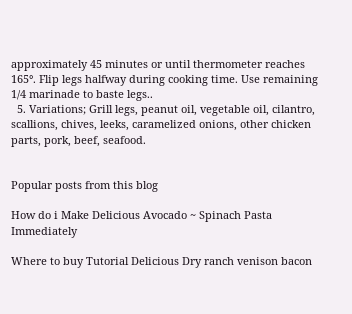approximately 45 minutes or until thermometer reaches 165°. Flip legs halfway during cooking time. Use remaining 1/4 marinade to baste legs..
  5. Variations; Grill legs, peanut oil, vegetable oil, cilantro, scallions, chives, leeks, caramelized onions, other chicken parts, pork, beef, seafood.


Popular posts from this blog

How do i Make Delicious Avocado ~ Spinach Pasta Immediately

Where to buy Tutorial Delicious Dry ranch venison bacon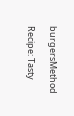burgersMethod

Recipe: Tasty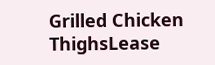Grilled Chicken ThighsLease